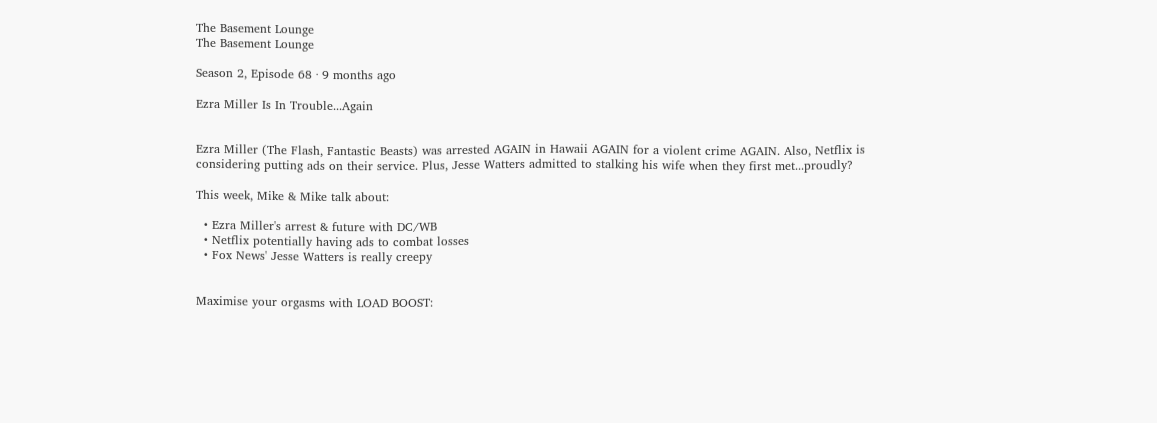The Basement Lounge
The Basement Lounge

Season 2, Episode 68 · 9 months ago

Ezra Miller Is In Trouble...Again


Ezra Miller (The Flash, Fantastic Beasts) was arrested AGAIN in Hawaii AGAIN for a violent crime AGAIN. Also, Netflix is considering putting ads on their service. Plus, Jesse Watters admitted to stalking his wife when they first met...proudly?

This week, Mike & Mike talk about:

  • Ezra Miller's arrest & future with DC/WB
  • Netflix potentially having ads to combat losses
  • Fox News' Jesse Watters is really creepy


Maximise your orgasms with LOAD BOOST: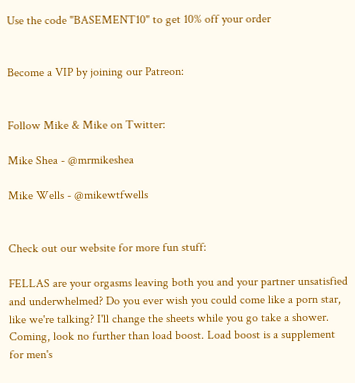Use the code "BASEMENT10" to get 10% off your order


Become a VIP by joining our Patreon:


Follow Mike & Mike on Twitter:

Mike Shea - @mrmikeshea

Mike Wells - @mikewtfwells


Check out our website for more fun stuff:

FELLAS are your orgasms leaving both you and your partner unsatisfied and underwhelmed? Do you ever wish you could come like a porn star, like we're talking? I'll change the sheets while you go take a shower. Coming, look no further than load boost. Load boost is a supplement for men's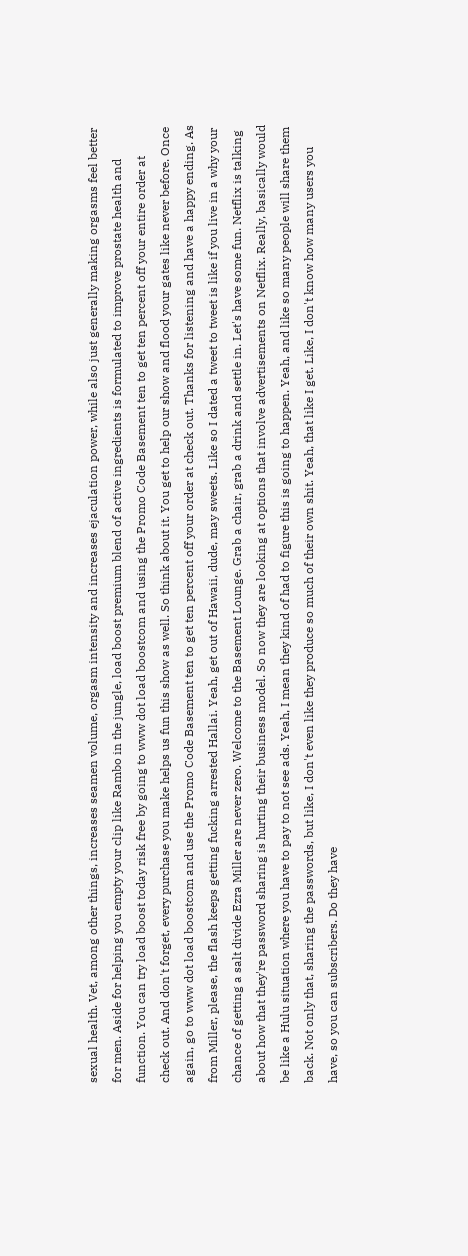sexual health. Vet, among other things, increases seamen volume, orgasm intensity and increases ejaculation power, while also just generally making orgasms feel better for men. Aside for helping you empty your clip like Rambo in the jungle, load boost premium blend of active ingredients is formulated to improve prostate health and function. You can try load boost today risk free by going to www dot load boostcom and using the Promo Code Basement ten to get ten percent off your entire order at check out. And don't forget, every purchase you make helps us fun this show as well. So think about it. You get to help our show and flood your gates like never before. Once again, go to www dot load boostcom and use the Promo Code Basement ten to get ten percent off your order at check out. Thanks for listening and have a happy ending. As from Miller, please, the flash keeps getting fucking arrested Hallai. Yeah, get out of Hawaii, dude, may sweets. Like so I dated a tweet to tweet is like if you live in a why your chance of getting a salt divide Ezra Miller are never zero. Welcome to the Basement Lounge. Grab a chair, grab a drink and settle in. Let's have some fun. Netflix is talking about how that they're password sharing is hurting their business model. So now they are looking at options that involve advertisements on Netflix. Really, basically would be like a Hulu situation where you have to pay to not see ads. Yeah, I mean they kind of had to figure this is going to happen. Yeah, and like so many people will share them back. Not only that, sharing the passwords, but like, I don't even like they produce so much of their own shit. Yeah, that like I get. Like, I don't know how many users you have, so you can subscribers. Do they have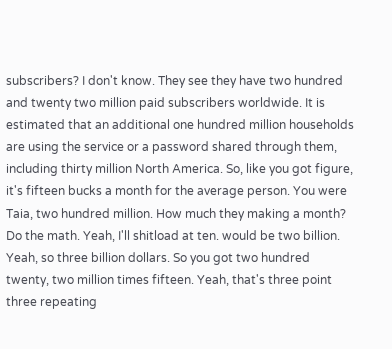subscribers? I don't know. They see they have two hundred and twenty two million paid subscribers worldwide. It is estimated that an additional one hundred million households are using the service or a password shared through them, including thirty million North America. So, like you got figure, it's fifteen bucks a month for the average person. You were Taia, two hundred million. How much they making a month? Do the math. Yeah, I'll shitload at ten. would be two billion. Yeah, so three billion dollars. So you got two hundred twenty, two million times fifteen. Yeah, that's three point three repeating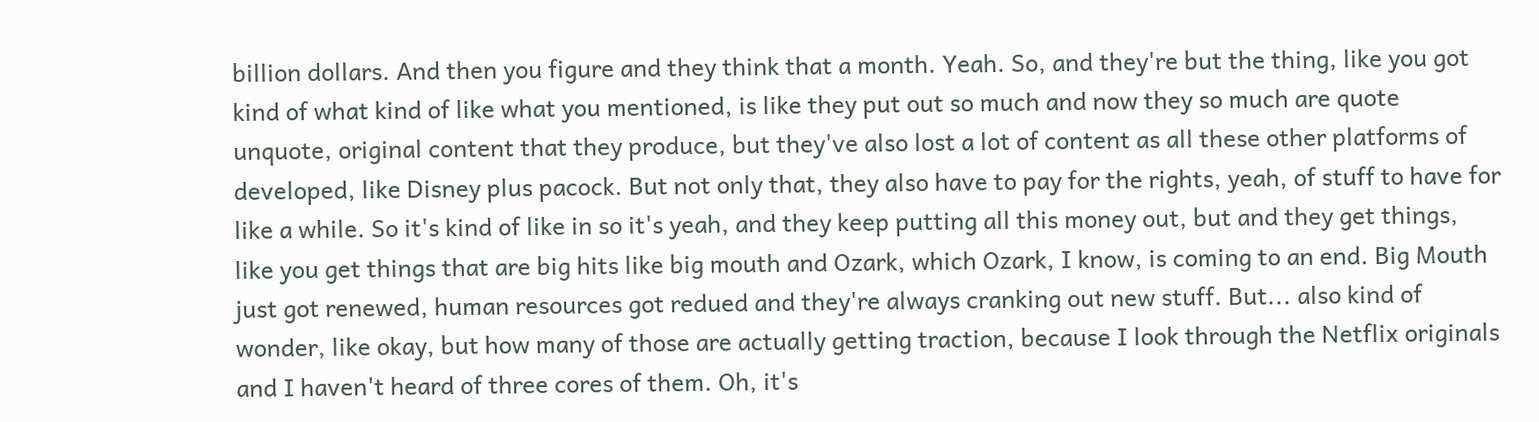billion dollars. And then you figure and they think that a month. Yeah. So, and they're but the thing, like you got kind of what kind of like what you mentioned, is like they put out so much and now they so much are quote unquote, original content that they produce, but they've also lost a lot of content as all these other platforms of developed, like Disney plus pacock. But not only that, they also have to pay for the rights, yeah, of stuff to have for like a while. So it's kind of like in so it's yeah, and they keep putting all this money out, but and they get things, like you get things that are big hits like big mouth and Ozark, which Ozark, I know, is coming to an end. Big Mouth just got renewed, human resources got redued and they're always cranking out new stuff. But... also kind of wonder, like okay, but how many of those are actually getting traction, because I look through the Netflix originals and I haven't heard of three cores of them. Oh, it's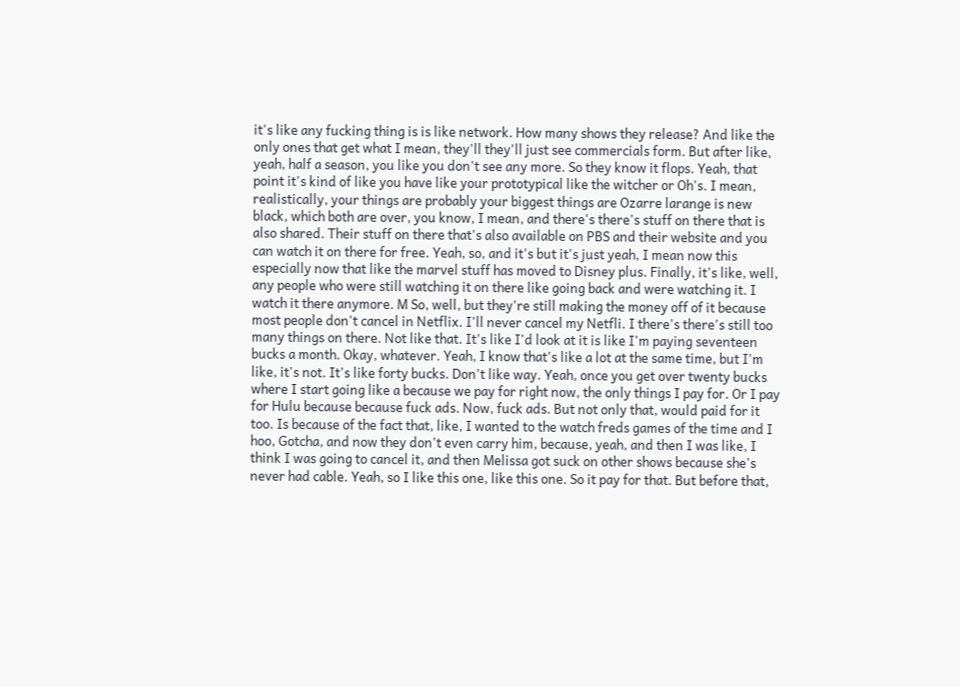it's like any fucking thing is is like network. How many shows they release? And like the only ones that get what I mean, they'll they'll just see commercials form. But after like, yeah, half a season, you like you don't see any more. So they know it flops. Yeah, that point it's kind of like you have like your prototypical like the witcher or Oh's. I mean, realistically, your things are probably your biggest things are Ozarre larange is new black, which both are over, you know, I mean, and there's there's stuff on there that is also shared. Their stuff on there that's also available on PBS and their website and you can watch it on there for free. Yeah, so, and it's but it's just yeah, I mean now this especially now that like the marvel stuff has moved to Disney plus. Finally, it's like, well, any people who were still watching it on there like going back and were watching it. I watch it there anymore. M So, well, but they're still making the money off of it because most people don't cancel in Netflix. I'll never cancel my Netfli. I there's there's still too many things on there. Not like that. It's like I'd look at it is like I'm paying seventeen bucks a month. Okay, whatever. Yeah, I know that's like a lot at the same time, but I'm like, it's not. It's like forty bucks. Don't like way. Yeah, once you get over twenty bucks where I start going like a because we pay for right now, the only things I pay for. Or I pay for Hulu because because fuck ads. Now, fuck ads. But not only that, would paid for it too. Is because of the fact that, like, I wanted to the watch freds games of the time and I hoo, Gotcha, and now they don't even carry him, because, yeah, and then I was like, I think I was going to cancel it, and then Melissa got suck on other shows because she's never had cable. Yeah, so I like this one, like this one. So it pay for that. But before that,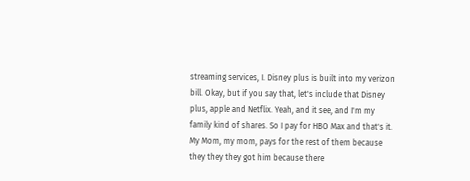streaming services, I. Disney plus is built into my verizon bill. Okay, but if you say that, let's include that Disney plus, apple and Netflix. Yeah, and it see, and I'm my family kind of shares. So I pay for HBO Max and that's it. My Mom, my mom, pays for the rest of them because they they they got him because there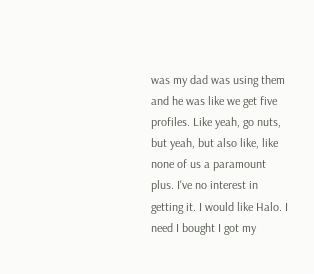was my dad was using them and he was like we get five profiles. Like yeah, go nuts, but yeah, but also like, like none of us a paramount plus. I've no interest in getting it. I would like Halo. I need I bought I got my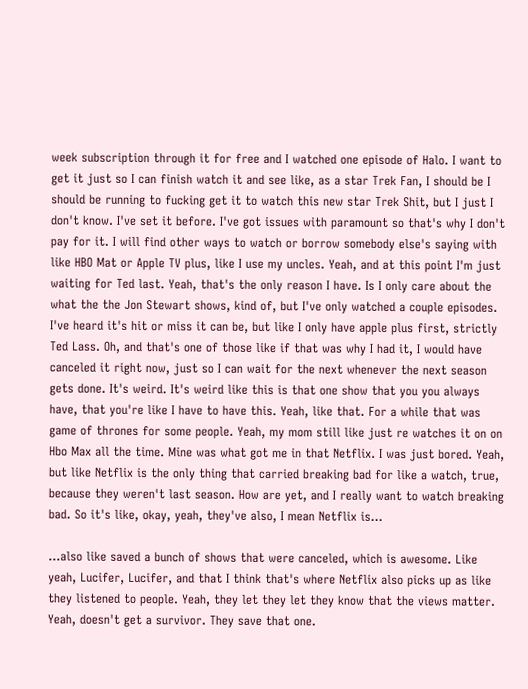week subscription through it for free and I watched one episode of Halo. I want to get it just so I can finish watch it and see like, as a star Trek Fan, I should be I should be running to fucking get it to watch this new star Trek Shit, but I just I don't know. I've set it before. I've got issues with paramount so that's why I don't pay for it. I will find other ways to watch or borrow somebody else's saying with like HBO Mat or Apple TV plus, like I use my uncles. Yeah, and at this point I'm just waiting for Ted last. Yeah, that's the only reason I have. Is I only care about the what the the Jon Stewart shows, kind of, but I've only watched a couple episodes. I've heard it's hit or miss it can be, but like I only have apple plus first, strictly Ted Lass. Oh, and that's one of those like if that was why I had it, I would have canceled it right now, just so I can wait for the next whenever the next season gets done. It's weird. It's weird like this is that one show that you you always have, that you're like I have to have this. Yeah, like that. For a while that was game of thrones for some people. Yeah, my mom still like just re watches it on on Hbo Max all the time. Mine was what got me in that Netflix. I was just bored. Yeah, but like Netflix is the only thing that carried breaking bad for like a watch, true, because they weren't last season. How are yet, and I really want to watch breaking bad. So it's like, okay, yeah, they've also, I mean Netflix is...

...also like saved a bunch of shows that were canceled, which is awesome. Like yeah, Lucifer, Lucifer, and that I think that's where Netflix also picks up as like they listened to people. Yeah, they let they let they know that the views matter. Yeah, doesn't get a survivor. They save that one.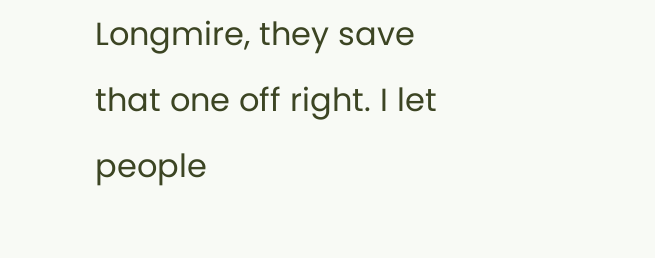Longmire, they save that one off right. I let people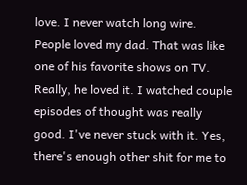love. I never watch long wire. People loved my dad. That was like one of his favorite shows on TV. Really, he loved it. I watched couple episodes of thought was really good. I've never stuck with it. Yes, there's enough other shit for me to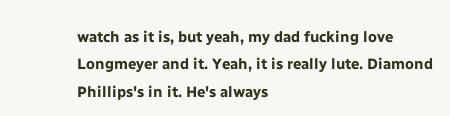watch as it is, but yeah, my dad fucking love Longmeyer and it. Yeah, it is really lute. Diamond Phillips's in it. He's always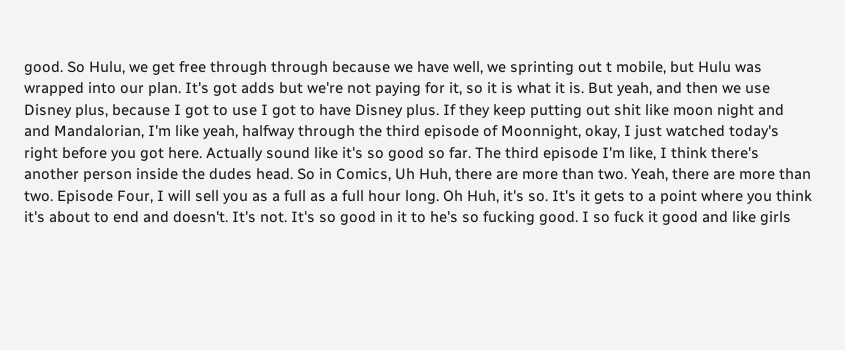good. So Hulu, we get free through through because we have well, we sprinting out t mobile, but Hulu was wrapped into our plan. It's got adds but we're not paying for it, so it is what it is. But yeah, and then we use Disney plus, because I got to use I got to have Disney plus. If they keep putting out shit like moon night and and Mandalorian, I'm like yeah, halfway through the third episode of Moonnight, okay, I just watched today's right before you got here. Actually sound like it's so good so far. The third episode I'm like, I think there's another person inside the dudes head. So in Comics, Uh Huh, there are more than two. Yeah, there are more than two. Episode Four, I will sell you as a full as a full hour long. Oh Huh, it's so. It's it gets to a point where you think it's about to end and doesn't. It's not. It's so good in it to he's so fucking good. I so fuck it good and like girls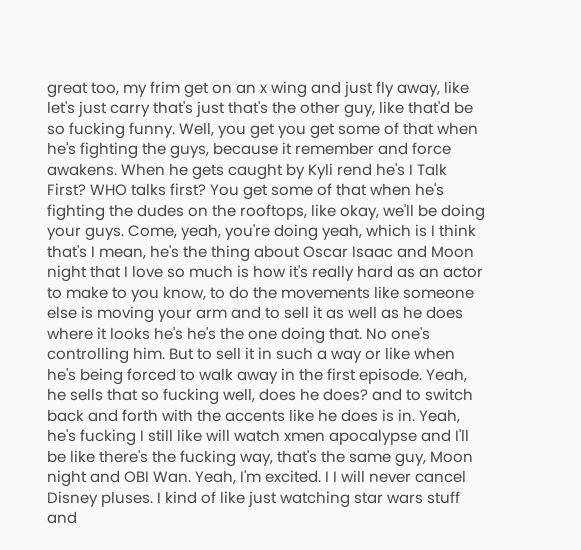great too, my frim get on an x wing and just fly away, like let's just carry that's just that's the other guy, like that'd be so fucking funny. Well, you get you get some of that when he's fighting the guys, because it remember and force awakens. When he gets caught by Kyli rend he's I Talk First? WHO talks first? You get some of that when he's fighting the dudes on the rooftops, like okay, we'll be doing your guys. Come, yeah, you're doing yeah, which is I think that's I mean, he's the thing about Oscar Isaac and Moon night that I love so much is how it's really hard as an actor to make to you know, to do the movements like someone else is moving your arm and to sell it as well as he does where it looks he's he's the one doing that. No one's controlling him. But to sell it in such a way or like when he's being forced to walk away in the first episode. Yeah, he sells that so fucking well, does he does? and to switch back and forth with the accents like he does is in. Yeah, he's fucking I still like will watch xmen apocalypse and I'll be like there's the fucking way, that's the same guy, Moon night and OBI Wan. Yeah, I'm excited. I I will never cancel Disney pluses. I kind of like just watching star wars stuff and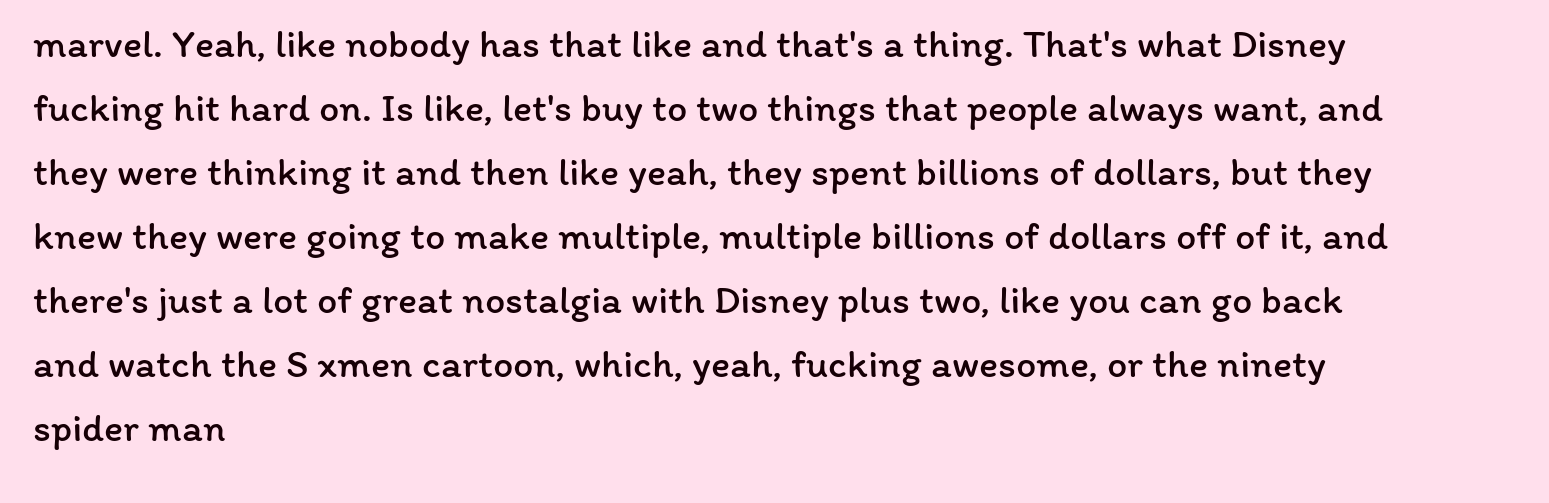marvel. Yeah, like nobody has that like and that's a thing. That's what Disney fucking hit hard on. Is like, let's buy to two things that people always want, and they were thinking it and then like yeah, they spent billions of dollars, but they knew they were going to make multiple, multiple billions of dollars off of it, and there's just a lot of great nostalgia with Disney plus two, like you can go back and watch the S xmen cartoon, which, yeah, fucking awesome, or the ninety spider man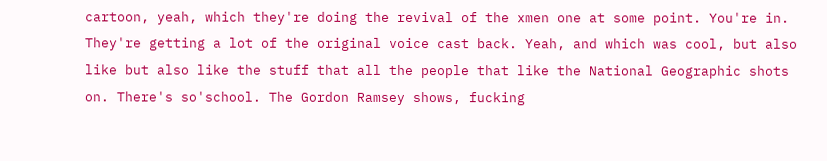cartoon, yeah, which they're doing the revival of the xmen one at some point. You're in. They're getting a lot of the original voice cast back. Yeah, and which was cool, but also like but also like the stuff that all the people that like the National Geographic shots on. There's so'school. The Gordon Ramsey shows, fucking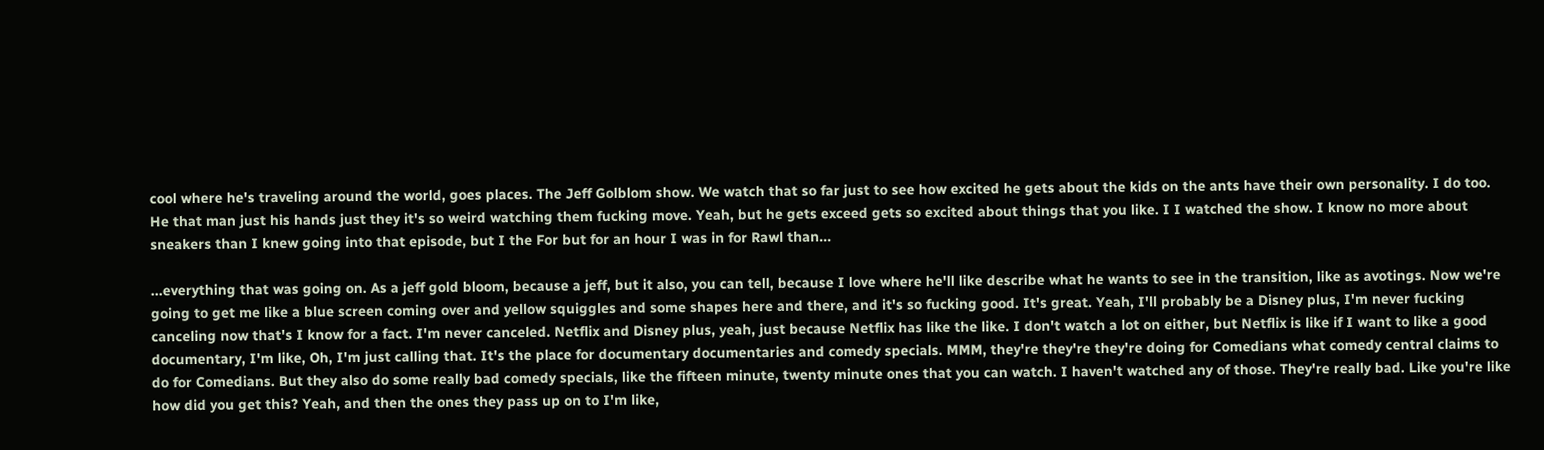cool where he's traveling around the world, goes places. The Jeff Golblom show. We watch that so far just to see how excited he gets about the kids on the ants have their own personality. I do too. He that man just his hands just they it's so weird watching them fucking move. Yeah, but he gets exceed gets so excited about things that you like. I I watched the show. I know no more about sneakers than I knew going into that episode, but I the For but for an hour I was in for Rawl than...

...everything that was going on. As a jeff gold bloom, because a jeff, but it also, you can tell, because I love where he'll like describe what he wants to see in the transition, like as avotings. Now we're going to get me like a blue screen coming over and yellow squiggles and some shapes here and there, and it's so fucking good. It's great. Yeah, I'll probably be a Disney plus, I'm never fucking canceling now that's I know for a fact. I'm never canceled. Netflix and Disney plus, yeah, just because Netflix has like the like. I don't watch a lot on either, but Netflix is like if I want to like a good documentary, I'm like, Oh, I'm just calling that. It's the place for documentary documentaries and comedy specials. MMM, they're they're they're doing for Comedians what comedy central claims to do for Comedians. But they also do some really bad comedy specials, like the fifteen minute, twenty minute ones that you can watch. I haven't watched any of those. They're really bad. Like you're like how did you get this? Yeah, and then the ones they pass up on to I'm like,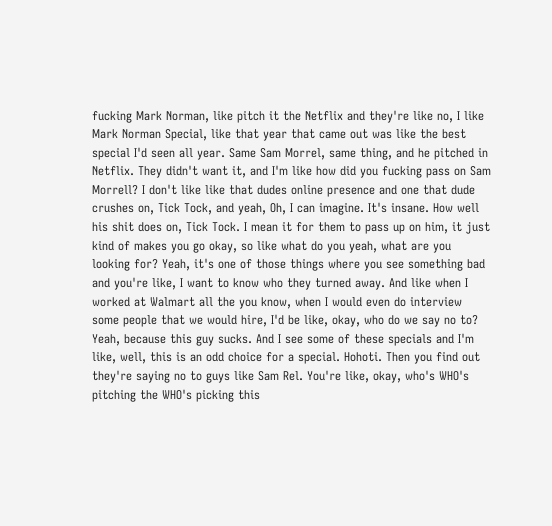fucking Mark Norman, like pitch it the Netflix and they're like no, I like Mark Norman Special, like that year that came out was like the best special I'd seen all year. Same Sam Morrel, same thing, and he pitched in Netflix. They didn't want it, and I'm like how did you fucking pass on Sam Morrell? I don't like like that dudes online presence and one that dude crushes on, Tick Tock, and yeah, Oh, I can imagine. It's insane. How well his shit does on, Tick Tock. I mean it for them to pass up on him, it just kind of makes you go okay, so like what do you yeah, what are you looking for? Yeah, it's one of those things where you see something bad and you're like, I want to know who they turned away. And like when I worked at Walmart all the you know, when I would even do interview some people that we would hire, I'd be like, okay, who do we say no to? Yeah, because this guy sucks. And I see some of these specials and I'm like, well, this is an odd choice for a special. Hohoti. Then you find out they're saying no to guys like Sam Rel. You're like, okay, who's WHO's pitching the WHO's picking this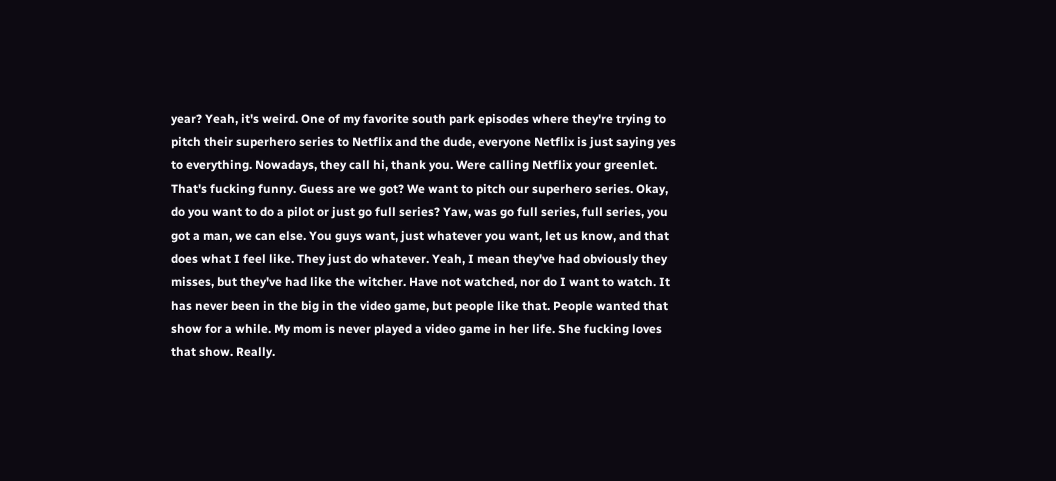year? Yeah, it's weird. One of my favorite south park episodes where they're trying to pitch their superhero series to Netflix and the dude, everyone Netflix is just saying yes to everything. Nowadays, they call hi, thank you. Were calling Netflix your greenlet. That's fucking funny. Guess are we got? We want to pitch our superhero series. Okay, do you want to do a pilot or just go full series? Yaw, was go full series, full series, you got a man, we can else. You guys want, just whatever you want, let us know, and that does what I feel like. They just do whatever. Yeah, I mean they've had obviously they misses, but they've had like the witcher. Have not watched, nor do I want to watch. It has never been in the big in the video game, but people like that. People wanted that show for a while. My mom is never played a video game in her life. She fucking loves that show. Really.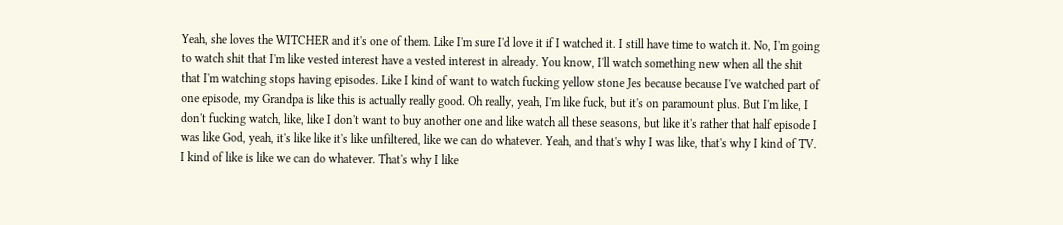Yeah, she loves the WITCHER and it's one of them. Like I'm sure I'd love it if I watched it. I still have time to watch it. No, I'm going to watch shit that I'm like vested interest have a vested interest in already. You know, I'll watch something new when all the shit that I'm watching stops having episodes. Like I kind of want to watch fucking yellow stone Jes because because I've watched part of one episode, my Grandpa is like this is actually really good. Oh really, yeah, I'm like fuck, but it's on paramount plus. But I'm like, I don't fucking watch, like, like I don't want to buy another one and like watch all these seasons, but like it's rather that half episode I was like God, yeah, it's like like it's like unfiltered, like we can do whatever. Yeah, and that's why I was like, that's why I kind of TV. I kind of like is like we can do whatever. That's why I like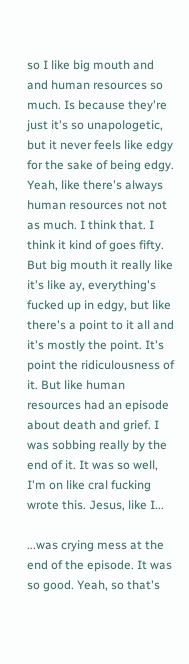so I like big mouth and and human resources so much. Is because they're just it's so unapologetic, but it never feels like edgy for the sake of being edgy. Yeah, like there's always human resources not not as much. I think that. I think it kind of goes fifty. But big mouth it really like it's like ay, everything's fucked up in edgy, but like there's a point to it all and it's mostly the point. It's point the ridiculousness of it. But like human resources had an episode about death and grief. I was sobbing really by the end of it. It was so well, I'm on like cral fucking wrote this. Jesus, like I...

...was crying mess at the end of the episode. It was so good. Yeah, so that's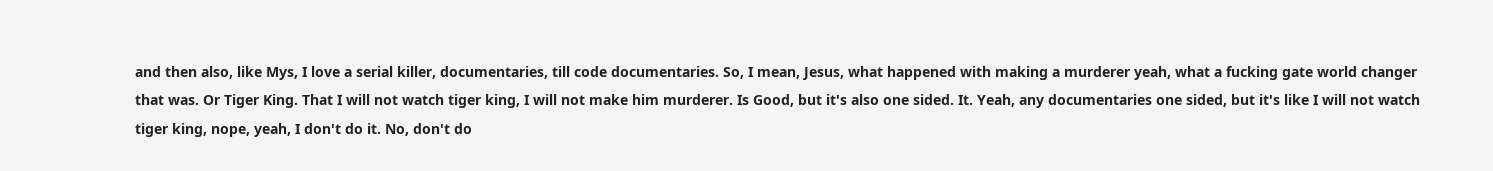and then also, like Mys, I love a serial killer, documentaries, till code documentaries. So, I mean, Jesus, what happened with making a murderer yeah, what a fucking gate world changer that was. Or Tiger King. That I will not watch tiger king, I will not make him murderer. Is Good, but it's also one sided. It. Yeah, any documentaries one sided, but it's like I will not watch tiger king, nope, yeah, I don't do it. No, don't do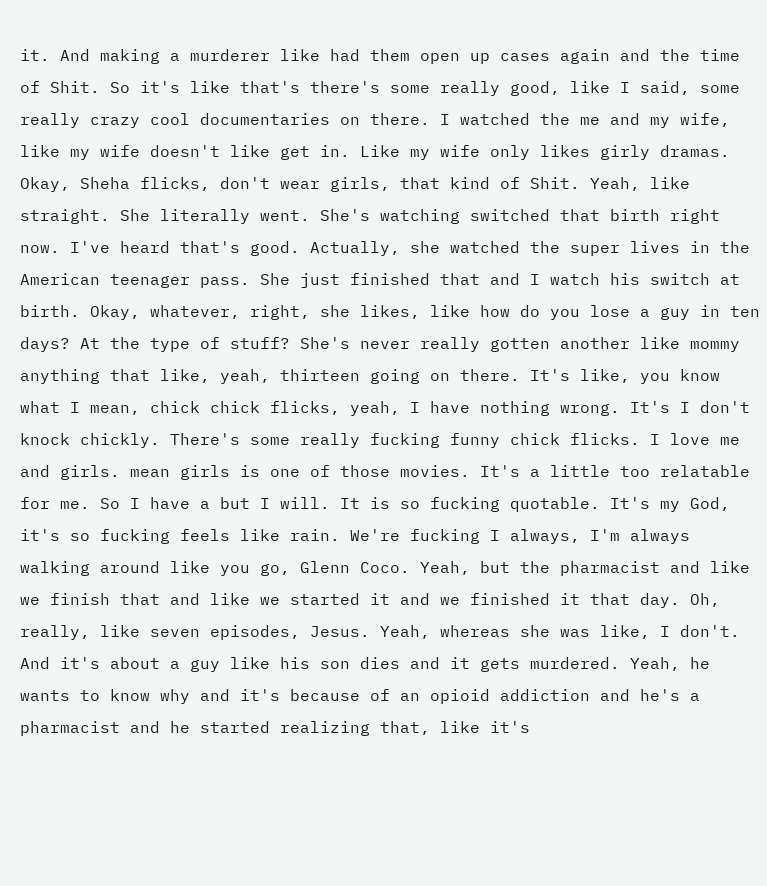it. And making a murderer like had them open up cases again and the time of Shit. So it's like that's there's some really good, like I said, some really crazy cool documentaries on there. I watched the me and my wife, like my wife doesn't like get in. Like my wife only likes girly dramas. Okay, Sheha flicks, don't wear girls, that kind of Shit. Yeah, like straight. She literally went. She's watching switched that birth right now. I've heard that's good. Actually, she watched the super lives in the American teenager pass. She just finished that and I watch his switch at birth. Okay, whatever, right, she likes, like how do you lose a guy in ten days? At the type of stuff? She's never really gotten another like mommy anything that like, yeah, thirteen going on there. It's like, you know what I mean, chick chick flicks, yeah, I have nothing wrong. It's I don't knock chickly. There's some really fucking funny chick flicks. I love me and girls. mean girls is one of those movies. It's a little too relatable for me. So I have a but I will. It is so fucking quotable. It's my God, it's so fucking feels like rain. We're fucking I always, I'm always walking around like you go, Glenn Coco. Yeah, but the pharmacist and like we finish that and like we started it and we finished it that day. Oh, really, like seven episodes, Jesus. Yeah, whereas she was like, I don't. And it's about a guy like his son dies and it gets murdered. Yeah, he wants to know why and it's because of an opioid addiction and he's a pharmacist and he started realizing that, like it's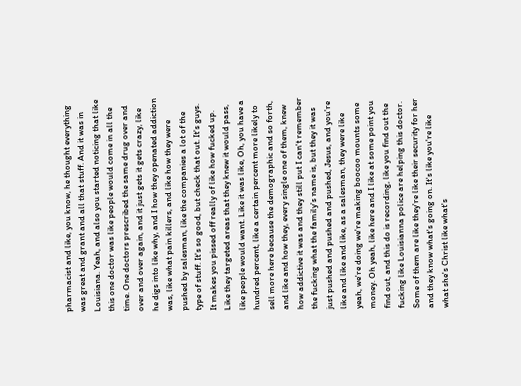pharmacist and like, you know, he thought everything was great and grant and all that stuff. And it was in Louisiana. Yeah, and also you started noticing that like this one doctor was like people would come in all the time. One doctors prescribed the same drug over and over and over again, and it just gets it gets crazy, like he digs into like why, and I how they openated addiction was, like what pain killers, and like how they were pushed by salesman, like the companies a lot of the type of stuff. It's so good, but check that out. It's guys. It makes you pissed off really of like how fucked up. Like they targeted areas that they knew it would pass, like people would want. Like it was like, Oh, you have a hundred percent, like a certain percent more likely to sell more here because the demographic and so forth, and like and how they, every single one of them, knew how addictive it was and they still put I can't remember the fucking what the family's name is, but they it was just pushed and pushed and pushed, Jesus, and you're like and like and like, as a salesman, they were like yeah, we're doing we're making boocoo mounts some money. Oh yeah, like here and I like at some point you find out, and this do is recording, like you find out the fucking like Louisianna police are helping this doctor. Some of them are like they're like their security for her and they know what's going on. It's like you're like what she's Christ like what's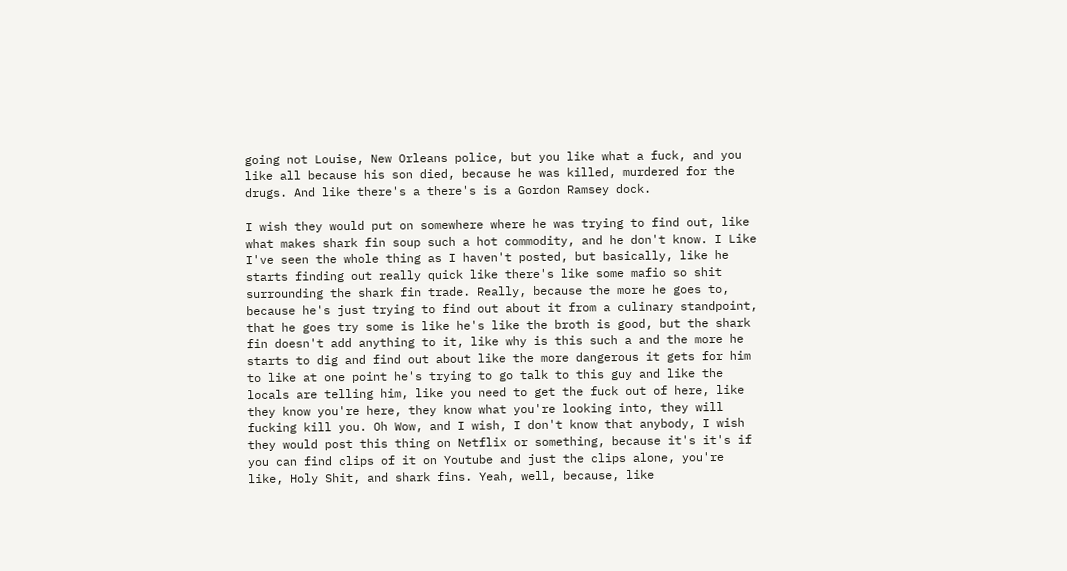going not Louise, New Orleans police, but you like what a fuck, and you like all because his son died, because he was killed, murdered for the drugs. And like there's a there's is a Gordon Ramsey dock.

I wish they would put on somewhere where he was trying to find out, like what makes shark fin soup such a hot commodity, and he don't know. I Like I've seen the whole thing as I haven't posted, but basically, like he starts finding out really quick like there's like some mafio so shit surrounding the shark fin trade. Really, because the more he goes to, because he's just trying to find out about it from a culinary standpoint, that he goes try some is like he's like the broth is good, but the shark fin doesn't add anything to it, like why is this such a and the more he starts to dig and find out about like the more dangerous it gets for him to like at one point he's trying to go talk to this guy and like the locals are telling him, like you need to get the fuck out of here, like they know you're here, they know what you're looking into, they will fucking kill you. Oh Wow, and I wish, I don't know that anybody, I wish they would post this thing on Netflix or something, because it's it's if you can find clips of it on Youtube and just the clips alone, you're like, Holy Shit, and shark fins. Yeah, well, because, like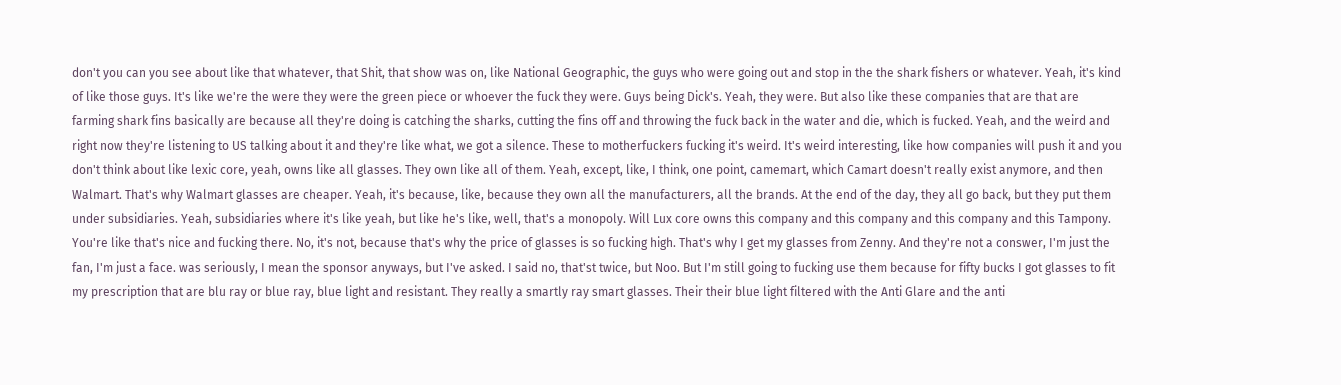don't you can you see about like that whatever, that Shit, that show was on, like National Geographic, the guys who were going out and stop in the the shark fishers or whatever. Yeah, it's kind of like those guys. It's like we're the were they were the green piece or whoever the fuck they were. Guys being Dick's. Yeah, they were. But also like these companies that are that are farming shark fins basically are because all they're doing is catching the sharks, cutting the fins off and throwing the fuck back in the water and die, which is fucked. Yeah, and the weird and right now they're listening to US talking about it and they're like what, we got a silence. These to motherfuckers fucking it's weird. It's weird interesting, like how companies will push it and you don't think about like lexic core, yeah, owns like all glasses. They own like all of them. Yeah, except, like, I think, one point, camemart, which Camart doesn't really exist anymore, and then Walmart. That's why Walmart glasses are cheaper. Yeah, it's because, like, because they own all the manufacturers, all the brands. At the end of the day, they all go back, but they put them under subsidiaries. Yeah, subsidiaries where it's like yeah, but like he's like, well, that's a monopoly. Will Lux core owns this company and this company and this company and this Tampony. You're like that's nice and fucking there. No, it's not, because that's why the price of glasses is so fucking high. That's why I get my glasses from Zenny. And they're not a conswer, I'm just the fan, I'm just a face. was seriously, I mean the sponsor anyways, but I've asked. I said no, that'st twice, but Noo. But I'm still going to fucking use them because for fifty bucks I got glasses to fit my prescription that are blu ray or blue ray, blue light and resistant. They really a smartly ray smart glasses. Their their blue light filtered with the Anti Glare and the anti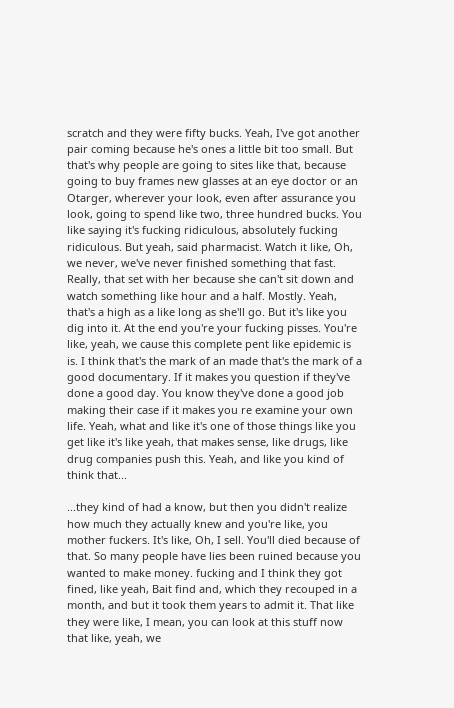scratch and they were fifty bucks. Yeah, I've got another pair coming because he's ones a little bit too small. But that's why people are going to sites like that, because going to buy frames new glasses at an eye doctor or an Otarger, wherever your look, even after assurance you look, going to spend like two, three hundred bucks. You like saying it's fucking ridiculous, absolutely fucking ridiculous. But yeah, said pharmacist. Watch it like, Oh, we never, we've never finished something that fast. Really, that set with her because she can't sit down and watch something like hour and a half. Mostly. Yeah, that's a high as a like long as she'll go. But it's like you dig into it. At the end you're your fucking pisses. You're like, yeah, we cause this complete pent like epidemic is is. I think that's the mark of an made that's the mark of a good documentary. If it makes you question if they've done a good day. You know they've done a good job making their case if it makes you re examine your own life. Yeah, what and like it's one of those things like you get like it's like yeah, that makes sense, like drugs, like drug companies push this. Yeah, and like you kind of think that...

...they kind of had a know, but then you didn't realize how much they actually knew and you're like, you mother fuckers. It's like, Oh, I sell. You'll died because of that. So many people have lies been ruined because you wanted to make money. fucking and I think they got fined, like yeah, Bait find and, which they recouped in a month, and but it took them years to admit it. That like they were like, I mean, you can look at this stuff now that like, yeah, we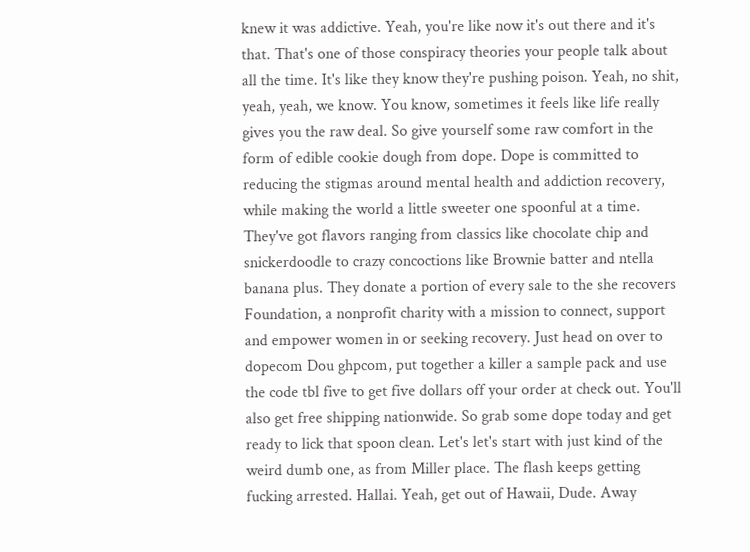knew it was addictive. Yeah, you're like now it's out there and it's that. That's one of those conspiracy theories your people talk about all the time. It's like they know they're pushing poison. Yeah, no shit, yeah, yeah, we know. You know, sometimes it feels like life really gives you the raw deal. So give yourself some raw comfort in the form of edible cookie dough from dope. Dope is committed to reducing the stigmas around mental health and addiction recovery, while making the world a little sweeter one spoonful at a time. They've got flavors ranging from classics like chocolate chip and snickerdoodle to crazy concoctions like Brownie batter and ntella banana plus. They donate a portion of every sale to the she recovers Foundation, a nonprofit charity with a mission to connect, support and empower women in or seeking recovery. Just head on over to dopecom Dou ghpcom, put together a killer a sample pack and use the code tbl five to get five dollars off your order at check out. You'll also get free shipping nationwide. So grab some dope today and get ready to lick that spoon clean. Let's let's start with just kind of the weird dumb one, as from Miller place. The flash keeps getting fucking arrested. Hallai. Yeah, get out of Hawaii, Dude. Away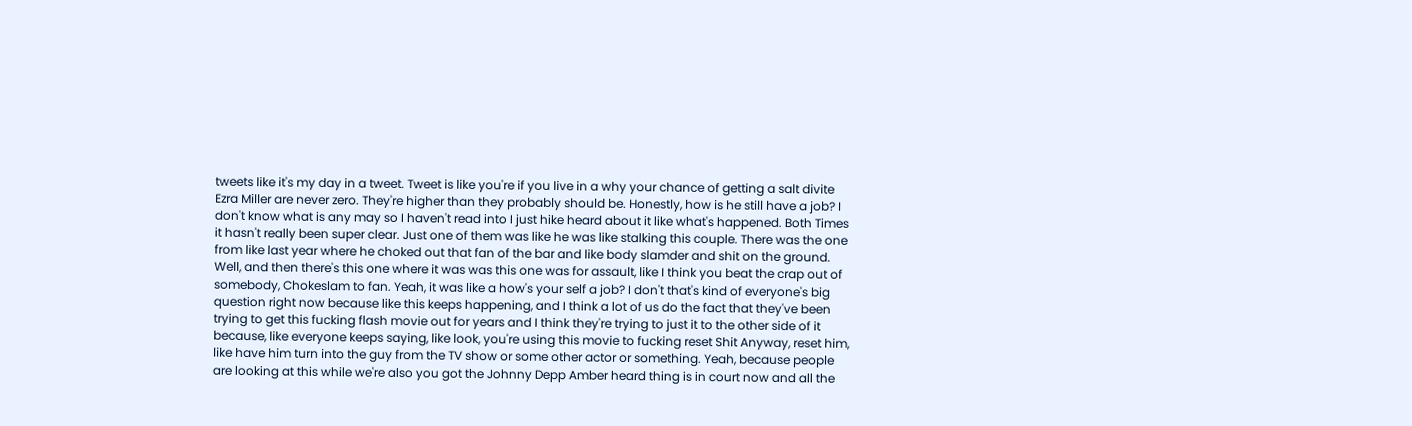tweets like it's my day in a tweet. Tweet is like you're if you live in a why your chance of getting a salt divite Ezra Miller are never zero. They're higher than they probably should be. Honestly, how is he still have a job? I don't know what is any may so I haven't read into I just hike heard about it like what's happened. Both Times it hasn't really been super clear. Just one of them was like he was like stalking this couple. There was the one from like last year where he choked out that fan of the bar and like body slamder and shit on the ground. Well, and then there's this one where it was was this one was for assault, like I think you beat the crap out of somebody, Chokeslam to fan. Yeah, it was like a how's your self a job? I don't that's kind of everyone's big question right now because like this keeps happening, and I think a lot of us do the fact that they've been trying to get this fucking flash movie out for years and I think they're trying to just it to the other side of it because, like everyone keeps saying, like look, you're using this movie to fucking reset Shit Anyway, reset him, like have him turn into the guy from the TV show or some other actor or something. Yeah, because people are looking at this while we're also you got the Johnny Depp Amber heard thing is in court now and all the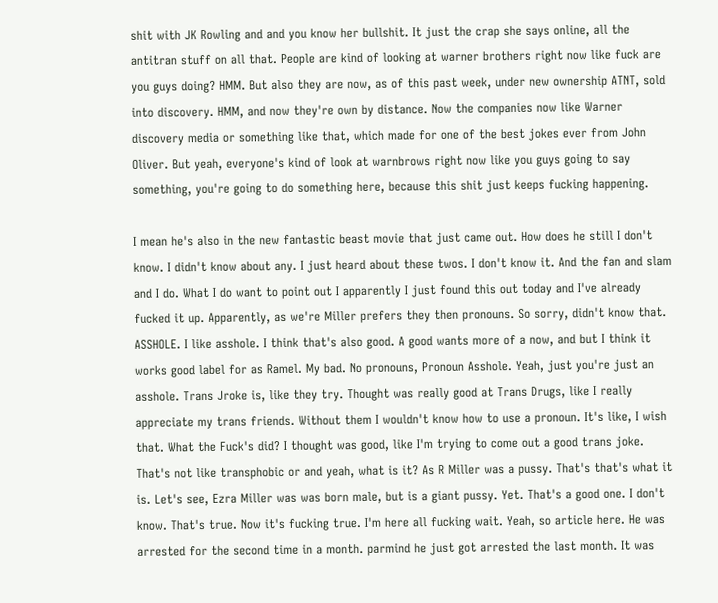shit with JK Rowling and and you know her bullshit. It just the crap she says online, all the antitran stuff on all that. People are kind of looking at warner brothers right now like fuck are you guys doing? HMM. But also they are now, as of this past week, under new ownership ATNT, sold into discovery. HMM, and now they're own by distance. Now the companies now like Warner discovery media or something like that, which made for one of the best jokes ever from John Oliver. But yeah, everyone's kind of look at warnbrows right now like you guys going to say something, you're going to do something here, because this shit just keeps fucking happening.

I mean he's also in the new fantastic beast movie that just came out. How does he still I don't know. I didn't know about any. I just heard about these twos. I don't know it. And the fan and slam and I do. What I do want to point out I apparently I just found this out today and I've already fucked it up. Apparently, as we're Miller prefers they then pronouns. So sorry, didn't know that. ASSHOLE. I like asshole. I think that's also good. A good wants more of a now, and but I think it works good label for as Ramel. My bad. No pronouns, Pronoun Asshole. Yeah, just you're just an asshole. Trans Jroke is, like they try. Thought was really good at Trans Drugs, like I really appreciate my trans friends. Without them I wouldn't know how to use a pronoun. It's like, I wish that. What the Fuck's did? I thought was good, like I'm trying to come out a good trans joke. That's not like transphobic or and yeah, what is it? As R Miller was a pussy. That's that's what it is. Let's see, Ezra Miller was was born male, but is a giant pussy. Yet. That's a good one. I don't know. That's true. Now it's fucking true. I'm here all fucking wait. Yeah, so article here. He was arrested for the second time in a month. parmind he just got arrested the last month. It was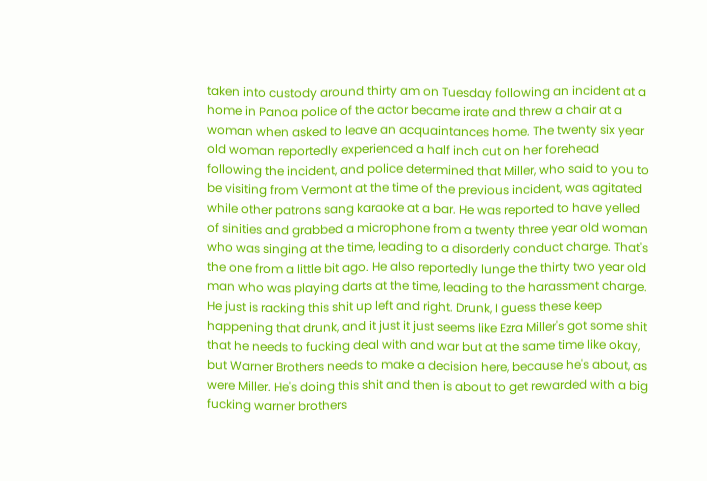taken into custody around thirty am on Tuesday following an incident at a home in Panoa police of the actor became irate and threw a chair at a woman when asked to leave an acquaintances home. The twenty six year old woman reportedly experienced a half inch cut on her forehead following the incident, and police determined that Miller, who said to you to be visiting from Vermont at the time of the previous incident, was agitated while other patrons sang karaoke at a bar. He was reported to have yelled of sinities and grabbed a microphone from a twenty three year old woman who was singing at the time, leading to a disorderly conduct charge. That's the one from a little bit ago. He also reportedly lunge the thirty two year old man who was playing darts at the time, leading to the harassment charge. He just is racking this shit up left and right. Drunk, I guess these keep happening that drunk, and it just it just seems like Ezra Miller's got some shit that he needs to fucking deal with and war but at the same time like okay, but Warner Brothers needs to make a decision here, because he's about, as were Miller. He's doing this shit and then is about to get rewarded with a big fucking warner brothers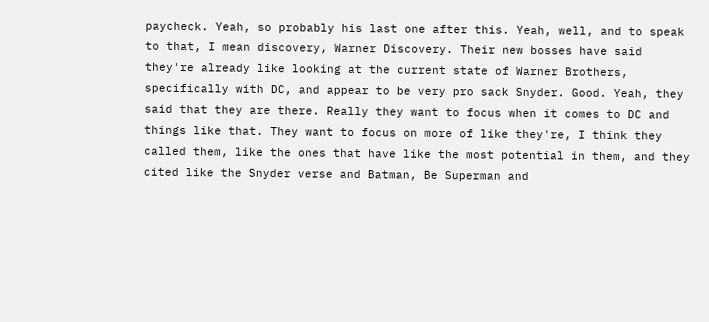paycheck. Yeah, so probably his last one after this. Yeah, well, and to speak to that, I mean discovery, Warner Discovery. Their new bosses have said they're already like looking at the current state of Warner Brothers, specifically with DC, and appear to be very pro sack Snyder. Good. Yeah, they said that they are there. Really they want to focus when it comes to DC and things like that. They want to focus on more of like they're, I think they called them, like the ones that have like the most potential in them, and they cited like the Snyder verse and Batman, Be Superman and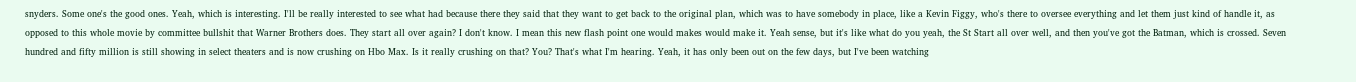snyders. Some one's the good ones. Yeah, which is interesting. I'll be really interested to see what had because there they said that they want to get back to the original plan, which was to have somebody in place, like a Kevin Figgy, who's there to oversee everything and let them just kind of handle it, as opposed to this whole movie by committee bullshit that Warner Brothers does. They start all over again? I don't know. I mean this new flash point one would makes would make it. Yeah sense, but it's like what do you yeah, the St Start all over well, and then you've got the Batman, which is crossed. Seven hundred and fifty million is still showing in select theaters and is now crushing on Hbo Max. Is it really crushing on that? You? That's what I'm hearing. Yeah, it has only been out on the few days, but I've been watching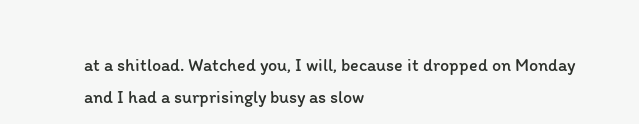at a shitload. Watched you, I will, because it dropped on Monday and I had a surprisingly busy as slow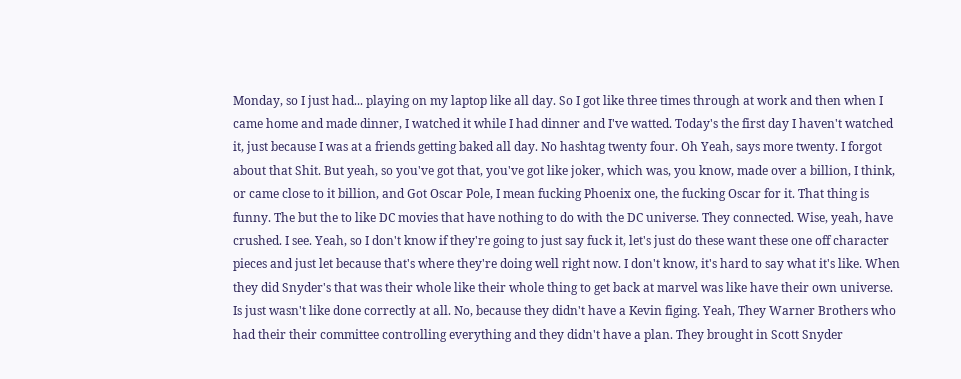Monday, so I just had... playing on my laptop like all day. So I got like three times through at work and then when I came home and made dinner, I watched it while I had dinner and I've watted. Today's the first day I haven't watched it, just because I was at a friends getting baked all day. No hashtag twenty four. Oh Yeah, says more twenty. I forgot about that Shit. But yeah, so you've got that, you've got like joker, which was, you know, made over a billion, I think, or came close to it billion, and Got Oscar Pole, I mean fucking Phoenix one, the fucking Oscar for it. That thing is funny. The but the to like DC movies that have nothing to do with the DC universe. They connected. Wise, yeah, have crushed. I see. Yeah, so I don't know if they're going to just say fuck it, let's just do these want these one off character pieces and just let because that's where they're doing well right now. I don't know, it's hard to say what it's like. When they did Snyder's that was their whole like their whole thing to get back at marvel was like have their own universe. Is just wasn't like done correctly at all. No, because they didn't have a Kevin figing. Yeah, They Warner Brothers who had their their committee controlling everything and they didn't have a plan. They brought in Scott Snyder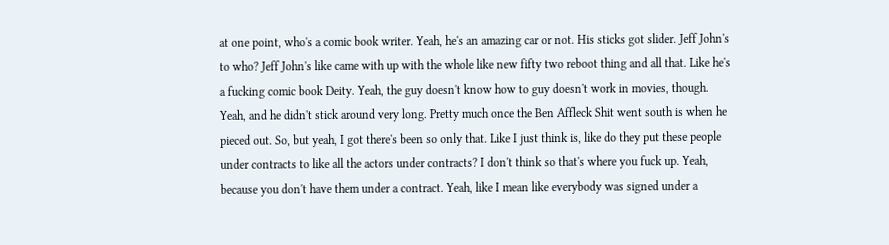at one point, who's a comic book writer. Yeah, he's an amazing car or not. His sticks got slider. Jeff John's to who? Jeff John's like came with up with the whole like new fifty two reboot thing and all that. Like he's a fucking comic book Deity. Yeah, the guy doesn't know how to guy doesn't work in movies, though. Yeah, and he didn't stick around very long. Pretty much once the Ben Affleck Shit went south is when he pieced out. So, but yeah, I got there's been so only that. Like I just think is, like do they put these people under contracts to like all the actors under contracts? I don't think so that's where you fuck up. Yeah, because you don't have them under a contract. Yeah, like I mean like everybody was signed under a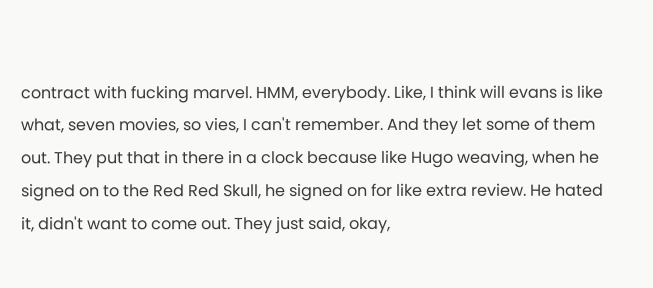contract with fucking marvel. HMM, everybody. Like, I think will evans is like what, seven movies, so vies, I can't remember. And they let some of them out. They put that in there in a clock because like Hugo weaving, when he signed on to the Red Red Skull, he signed on for like extra review. He hated it, didn't want to come out. They just said, okay,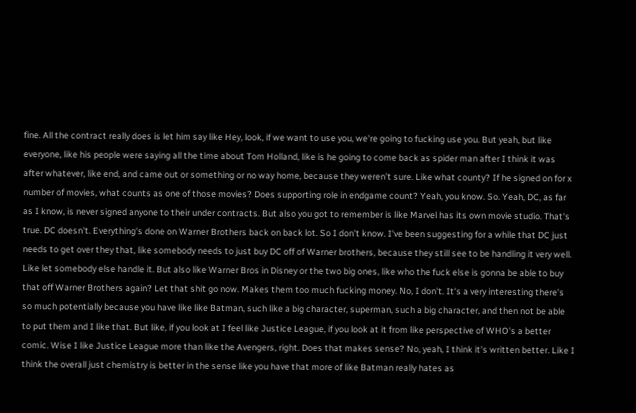fine. All the contract really does is let him say like Hey, look, if we want to use you, we're going to fucking use you. But yeah, but like everyone, like his people were saying all the time about Tom Holland, like is he going to come back as spider man after I think it was after whatever, like end, and came out or something or no way home, because they weren't sure. Like what county? If he signed on for x number of movies, what counts as one of those movies? Does supporting role in endgame count? Yeah, you know. So. Yeah, DC, as far as I know, is never signed anyone to their under contracts. But also you got to remember is like Marvel has its own movie studio. That's true. DC doesn't. Everything's done on Warner Brothers back on back lot. So I don't know. I've been suggesting for a while that DC just needs to get over they that, like somebody needs to just buy DC off of Warner brothers, because they still see to be handling it very well. Like let somebody else handle it. But also like Warner Bros in Disney or the two big ones, like who the fuck else is gonna be able to buy that off Warner Brothers again? Let that shit go now. Makes them too much fucking money. No, I don't. It's a very interesting there's so much potentially because you have like like Batman, such like a big character, superman, such a big character, and then not be able to put them and I like that. But like, if you look at I feel like Justice League, if you look at it from like perspective of WHO's a better comic. Wise I like Justice League more than like the Avengers, right. Does that makes sense? No, yeah, I think it's written better. Like I think the overall just chemistry is better in the sense like you have that more of like Batman really hates as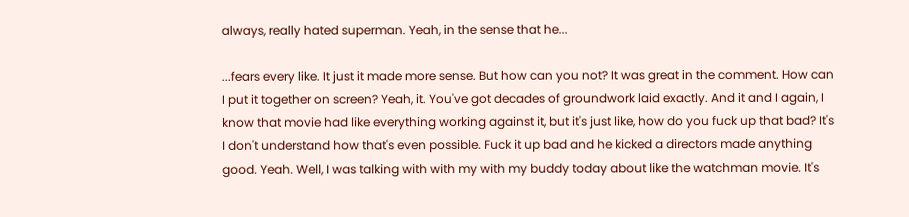always, really hated superman. Yeah, in the sense that he...

...fears every like. It just it made more sense. But how can you not? It was great in the comment. How can I put it together on screen? Yeah, it. You've got decades of groundwork laid exactly. And it and I again, I know that movie had like everything working against it, but it's just like, how do you fuck up that bad? It's I don't understand how that's even possible. Fuck it up bad and he kicked a directors made anything good. Yeah. Well, I was talking with with my with my buddy today about like the watchman movie. It's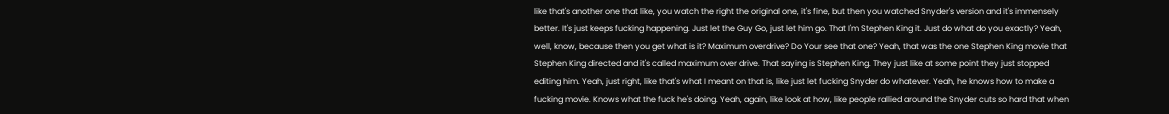like that's another one that like, you watch the right the original one, it's fine, but then you watched Snyder's version and it's immensely better. It's just keeps fucking happening. Just let the Guy Go, just let him go. That I'm Stephen King it. Just do what do you exactly? Yeah, well, know, because then you get what is it? Maximum overdrive? Do Your see that one? Yeah, that was the one Stephen King movie that Stephen King directed and it's called maximum over drive. That saying is Stephen King. They just like at some point they just stopped editing him. Yeah, just right, like that's what I meant on that is, like just let fucking Snyder do whatever. Yeah, he knows how to make a fucking movie. Knows what the fuck he's doing. Yeah, again, like look at how, like people rallied around the Snyder cuts so hard that when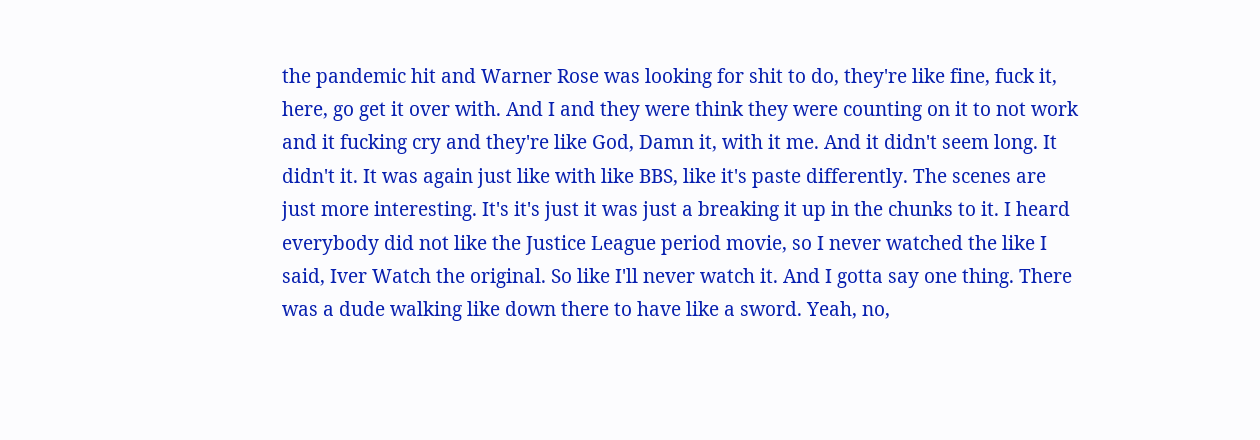the pandemic hit and Warner Rose was looking for shit to do, they're like fine, fuck it, here, go get it over with. And I and they were think they were counting on it to not work and it fucking cry and they're like God, Damn it, with it me. And it didn't seem long. It didn't it. It was again just like with like BBS, like it's paste differently. The scenes are just more interesting. It's it's just it was just a breaking it up in the chunks to it. I heard everybody did not like the Justice League period movie, so I never watched the like I said, Iver Watch the original. So like I'll never watch it. And I gotta say one thing. There was a dude walking like down there to have like a sword. Yeah, no,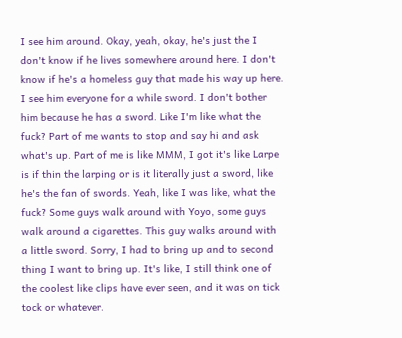I see him around. Okay, yeah, okay, he's just the I don't know if he lives somewhere around here. I don't know if he's a homeless guy that made his way up here. I see him everyone for a while sword. I don't bother him because he has a sword. Like I'm like what the fuck? Part of me wants to stop and say hi and ask what's up. Part of me is like MMM, I got it's like Larpe is if thin the larping or is it literally just a sword, like he's the fan of swords. Yeah, like I was like, what the fuck? Some guys walk around with Yoyo, some guys walk around a cigarettes. This guy walks around with a little sword. Sorry, I had to bring up and to second thing I want to bring up. It's like, I still think one of the coolest like clips have ever seen, and it was on tick tock or whatever.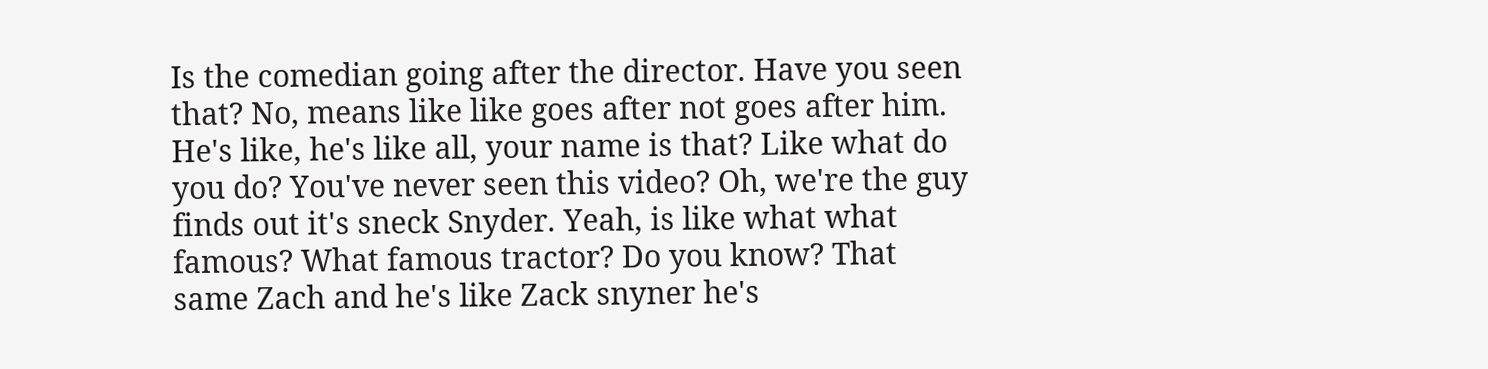Is the comedian going after the director. Have you seen that? No, means like like goes after not goes after him. He's like, he's like all, your name is that? Like what do you do? You've never seen this video? Oh, we're the guy finds out it's sneck Snyder. Yeah, is like what what famous? What famous tractor? Do you know? That same Zach and he's like Zack snyner he's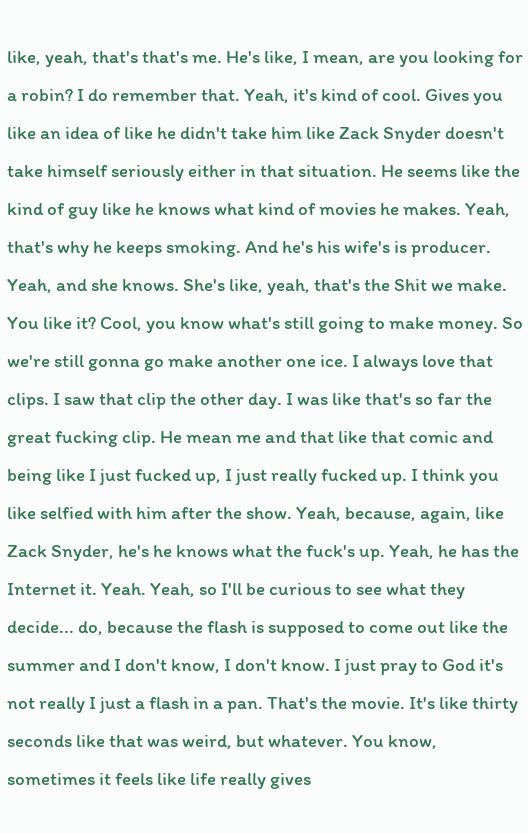like, yeah, that's that's me. He's like, I mean, are you looking for a robin? I do remember that. Yeah, it's kind of cool. Gives you like an idea of like he didn't take him like Zack Snyder doesn't take himself seriously either in that situation. He seems like the kind of guy like he knows what kind of movies he makes. Yeah, that's why he keeps smoking. And he's his wife's is producer. Yeah, and she knows. She's like, yeah, that's the Shit we make. You like it? Cool, you know what's still going to make money. So we're still gonna go make another one ice. I always love that clips. I saw that clip the other day. I was like that's so far the great fucking clip. He mean me and that like that comic and being like I just fucked up, I just really fucked up. I think you like selfied with him after the show. Yeah, because, again, like Zack Snyder, he's he knows what the fuck's up. Yeah, he has the Internet it. Yeah. Yeah, so I'll be curious to see what they decide... do, because the flash is supposed to come out like the summer and I don't know, I don't know. I just pray to God it's not really I just a flash in a pan. That's the movie. It's like thirty seconds like that was weird, but whatever. You know, sometimes it feels like life really gives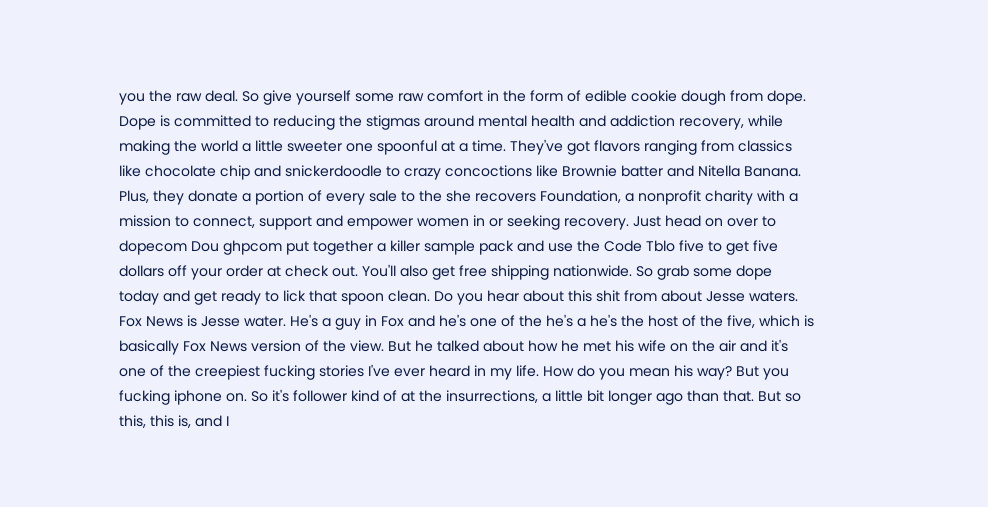you the raw deal. So give yourself some raw comfort in the form of edible cookie dough from dope. Dope is committed to reducing the stigmas around mental health and addiction recovery, while making the world a little sweeter one spoonful at a time. They've got flavors ranging from classics like chocolate chip and snickerdoodle to crazy concoctions like Brownie batter and Nitella Banana. Plus, they donate a portion of every sale to the she recovers Foundation, a nonprofit charity with a mission to connect, support and empower women in or seeking recovery. Just head on over to dopecom Dou ghpcom put together a killer sample pack and use the Code Tblo five to get five dollars off your order at check out. You'll also get free shipping nationwide. So grab some dope today and get ready to lick that spoon clean. Do you hear about this shit from about Jesse waters. Fox News is Jesse water. He's a guy in Fox and he's one of the he's a he's the host of the five, which is basically Fox News version of the view. But he talked about how he met his wife on the air and it's one of the creepiest fucking stories I've ever heard in my life. How do you mean his way? But you fucking iphone on. So it's follower kind of at the insurrections, a little bit longer ago than that. But so this, this is, and I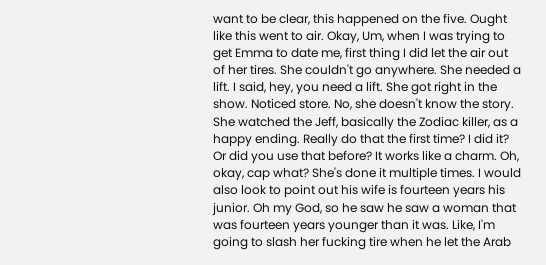want to be clear, this happened on the five. Ought like this went to air. Okay, Um, when I was trying to get Emma to date me, first thing I did let the air out of her tires. She couldn't go anywhere. She needed a lift. I said, hey, you need a lift. She got right in the show. Noticed store. No, she doesn't know the story. She watched the Jeff, basically the Zodiac killer, as a happy ending. Really do that the first time? I did it? Or did you use that before? It works like a charm. Oh, okay, cap what? She's done it multiple times. I would also look to point out his wife is fourteen years his junior. Oh my God, so he saw he saw a woman that was fourteen years younger than it was. Like, I'm going to slash her fucking tire when he let the Arab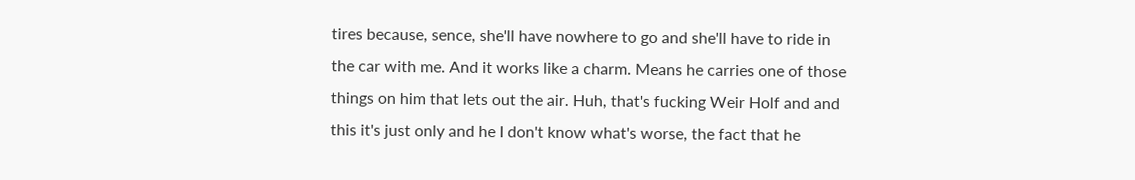tires because, sence, she'll have nowhere to go and she'll have to ride in the car with me. And it works like a charm. Means he carries one of those things on him that lets out the air. Huh, that's fucking Weir Holf and and this it's just only and he I don't know what's worse, the fact that he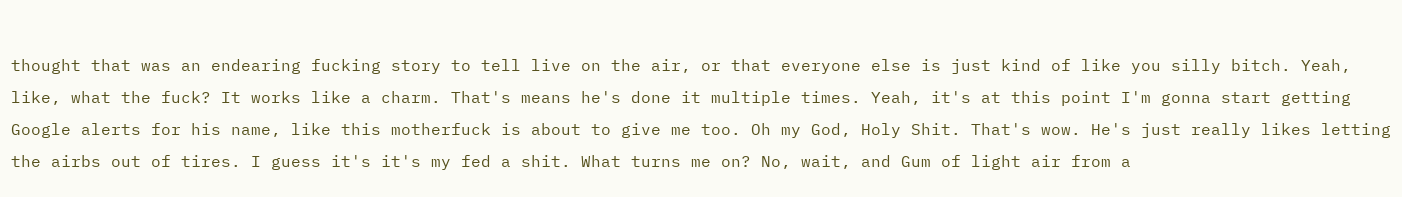thought that was an endearing fucking story to tell live on the air, or that everyone else is just kind of like you silly bitch. Yeah, like, what the fuck? It works like a charm. That's means he's done it multiple times. Yeah, it's at this point I'm gonna start getting Google alerts for his name, like this motherfuck is about to give me too. Oh my God, Holy Shit. That's wow. He's just really likes letting the airbs out of tires. I guess it's it's my fed a shit. What turns me on? No, wait, and Gum of light air from a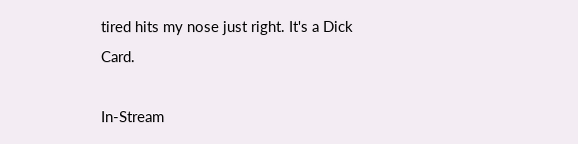tired hits my nose just right. It's a Dick Card.

In-Stream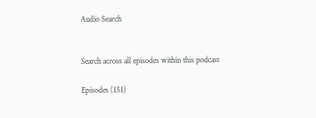Audio Search


Search across all episodes within this podcast

Episodes (151)